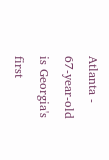Atlanta - 67-year-old is Georgia's first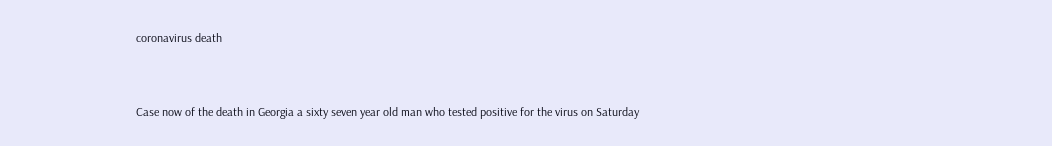coronavirus death


Case now of the death in Georgia a sixty seven year old man who tested positive for the virus on Saturday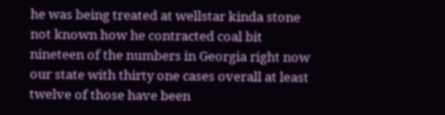he was being treated at wellstar kinda stone not known how he contracted coal bit nineteen of the numbers in Georgia right now our state with thirty one cases overall at least twelve of those have been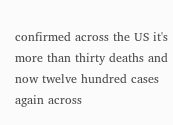confirmed across the US it's more than thirty deaths and now twelve hundred cases again across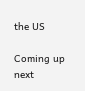the US

Coming up next